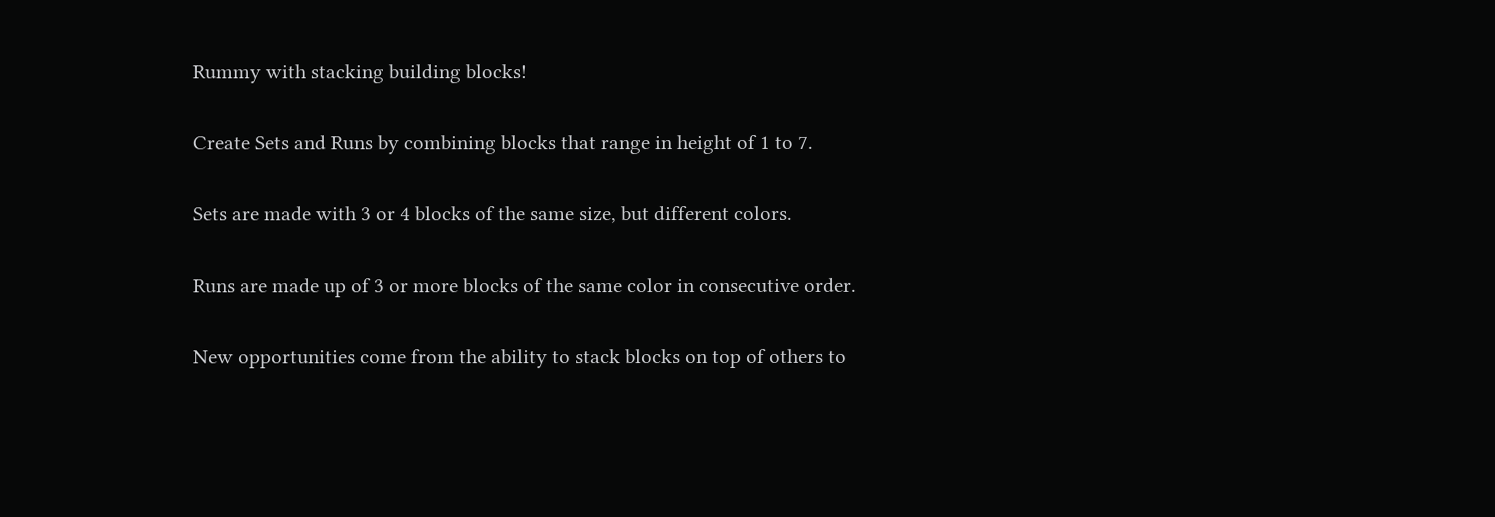Rummy with stacking building blocks!

Create Sets and Runs by combining blocks that range in height of 1 to 7.

Sets are made with 3 or 4 blocks of the same size, but different colors.

Runs are made up of 3 or more blocks of the same color in consecutive order.

New opportunities come from the ability to stack blocks on top of others to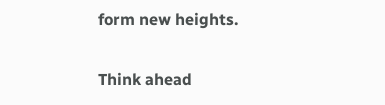form new heights.

Think ahead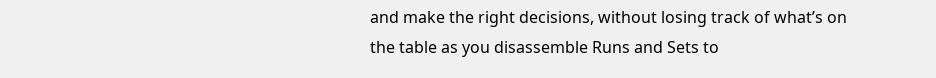and make the right decisions, without losing track of what’s on the table as you disassemble Runs and Sets to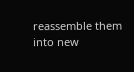reassemble them into new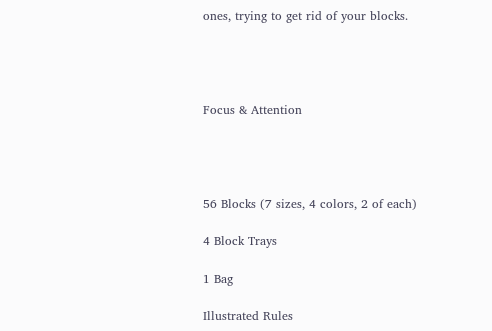ones, trying to get rid of your blocks.




Focus & Attention




56 Blocks (7 sizes, 4 colors, 2 of each)

4 Block Trays

1 Bag

Illustrated Rules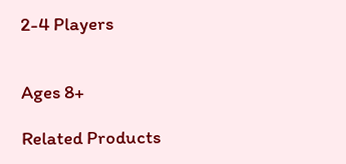2-4 Players


Ages 8+

Related Products